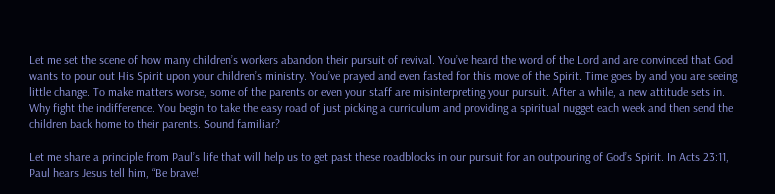Let me set the scene of how many children’s workers abandon their pursuit of revival. You’ve heard the word of the Lord and are convinced that God wants to pour out His Spirit upon your children’s ministry. You’ve prayed and even fasted for this move of the Spirit. Time goes by and you are seeing little change. To make matters worse, some of the parents or even your staff are misinterpreting your pursuit. After a while, a new attitude sets in. Why fight the indifference. You begin to take the easy road of just picking a curriculum and providing a spiritual nugget each week and then send the children back home to their parents. Sound familiar?

Let me share a principle from Paul’s life that will help us to get past these roadblocks in our pursuit for an outpouring of God’s Spirit. In Acts 23:11, Paul hears Jesus tell him, “Be brave!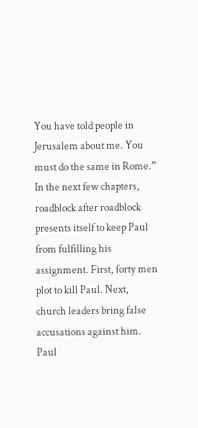You have told people in Jerusalem about me. You must do the same in Rome.” In the next few chapters, roadblock after roadblock presents itself to keep Paul from fulfilling his assignment. First, forty men plot to kill Paul. Next, church leaders bring false accusations against him. Paul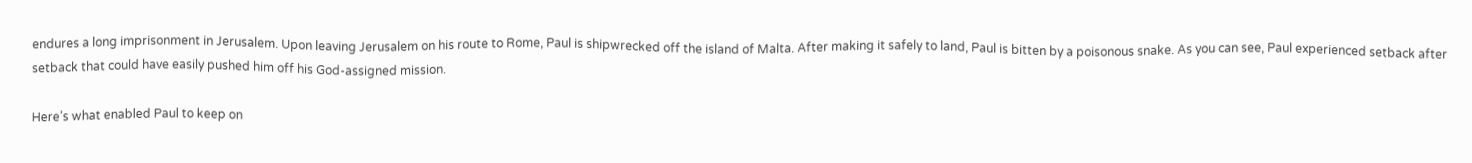endures a long imprisonment in Jerusalem. Upon leaving Jerusalem on his route to Rome, Paul is shipwrecked off the island of Malta. After making it safely to land, Paul is bitten by a poisonous snake. As you can see, Paul experienced setback after setback that could have easily pushed him off his God-assigned mission.

Here’s what enabled Paul to keep on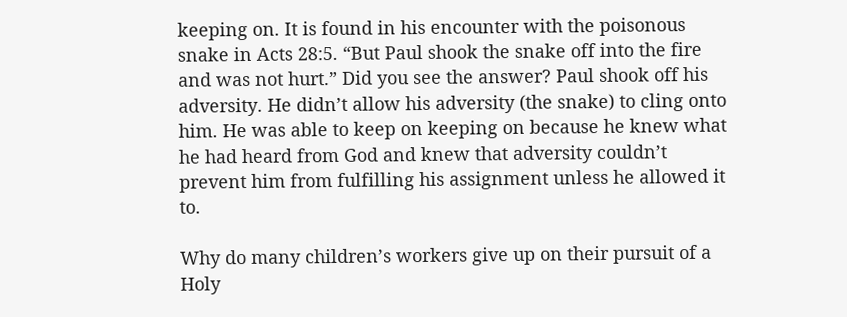keeping on. It is found in his encounter with the poisonous snake in Acts 28:5. “But Paul shook the snake off into the fire and was not hurt.” Did you see the answer? Paul shook off his adversity. He didn’t allow his adversity (the snake) to cling onto him. He was able to keep on keeping on because he knew what he had heard from God and knew that adversity couldn’t prevent him from fulfilling his assignment unless he allowed it to.

Why do many children’s workers give up on their pursuit of a Holy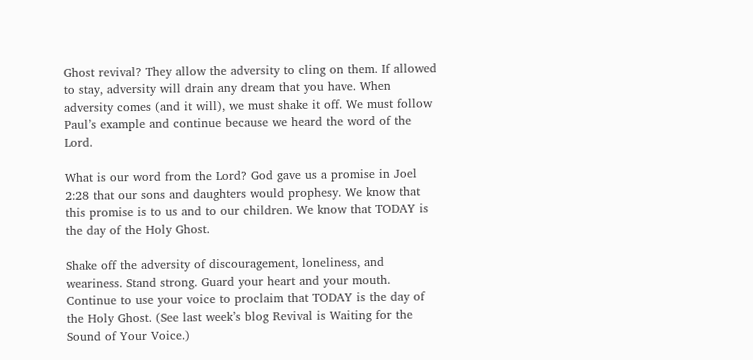Ghost revival? They allow the adversity to cling on them. If allowed to stay, adversity will drain any dream that you have. When adversity comes (and it will), we must shake it off. We must follow Paul’s example and continue because we heard the word of the Lord.

What is our word from the Lord? God gave us a promise in Joel 2:28 that our sons and daughters would prophesy. We know that this promise is to us and to our children. We know that TODAY is the day of the Holy Ghost.

Shake off the adversity of discouragement, loneliness, and weariness. Stand strong. Guard your heart and your mouth. Continue to use your voice to proclaim that TODAY is the day of the Holy Ghost. (See last week’s blog Revival is Waiting for the Sound of Your Voice.)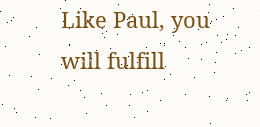Like Paul, you will fulfill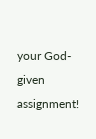your God-given assignment!